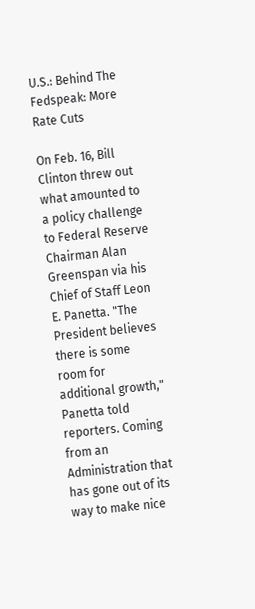U.S.: Behind The Fedspeak: More Rate Cuts

On Feb. 16, Bill Clinton threw out what amounted to a policy challenge to Federal Reserve Chairman Alan Greenspan via his Chief of Staff Leon E. Panetta. "The President believes there is some room for additional growth," Panetta told reporters. Coming from an Administration that has gone out of its way to make nice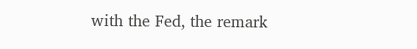with the Fed, the remark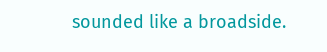sounded like a broadside.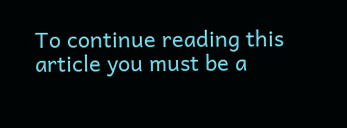To continue reading this article you must be a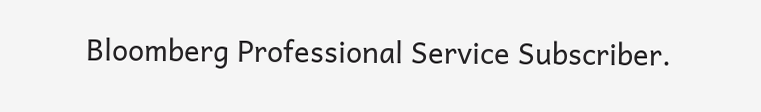Bloomberg Professional Service Subscriber.